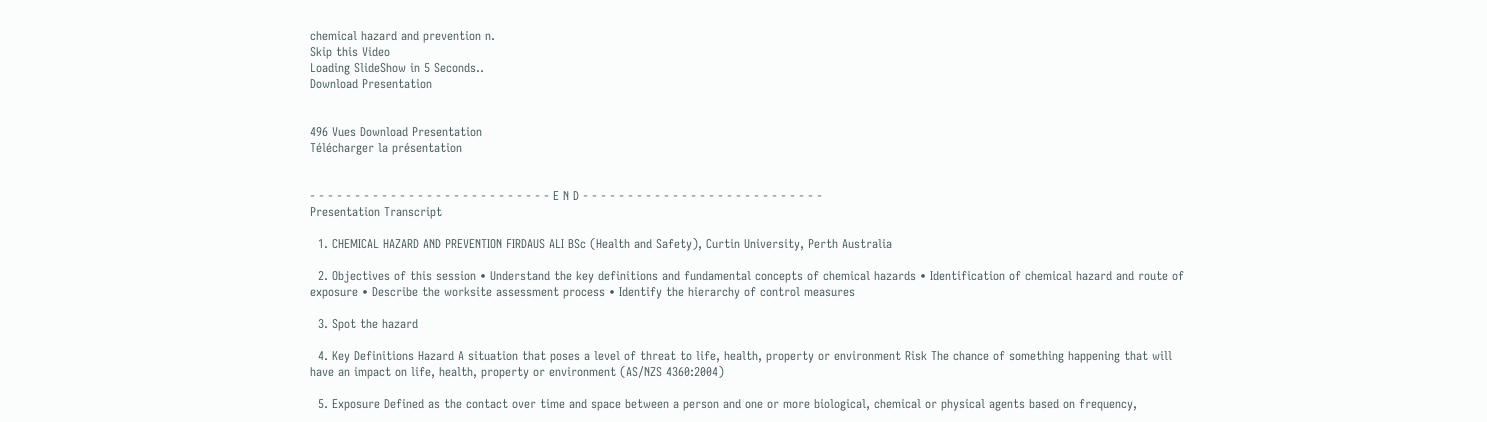chemical hazard and prevention n.
Skip this Video
Loading SlideShow in 5 Seconds..
Download Presentation


496 Vues Download Presentation
Télécharger la présentation


- - - - - - - - - - - - - - - - - - - - - - - - - - - E N D - - - - - - - - - - - - - - - - - - - - - - - - - - -
Presentation Transcript

  1. CHEMICAL HAZARD AND PREVENTION FIRDAUS ALI BSc (Health and Safety), Curtin University, Perth Australia

  2. Objectives of this session • Understand the key definitions and fundamental concepts of chemical hazards • Identification of chemical hazard and route of exposure • Describe the worksite assessment process • Identify the hierarchy of control measures

  3. Spot the hazard

  4. Key Definitions Hazard A situation that poses a level of threat to life, health, property or environment Risk The chance of something happening that will have an impact on life, health, property or environment (AS/NZS 4360:2004)

  5. Exposure Defined as the contact over time and space between a person and one or more biological, chemical or physical agents based on frequency,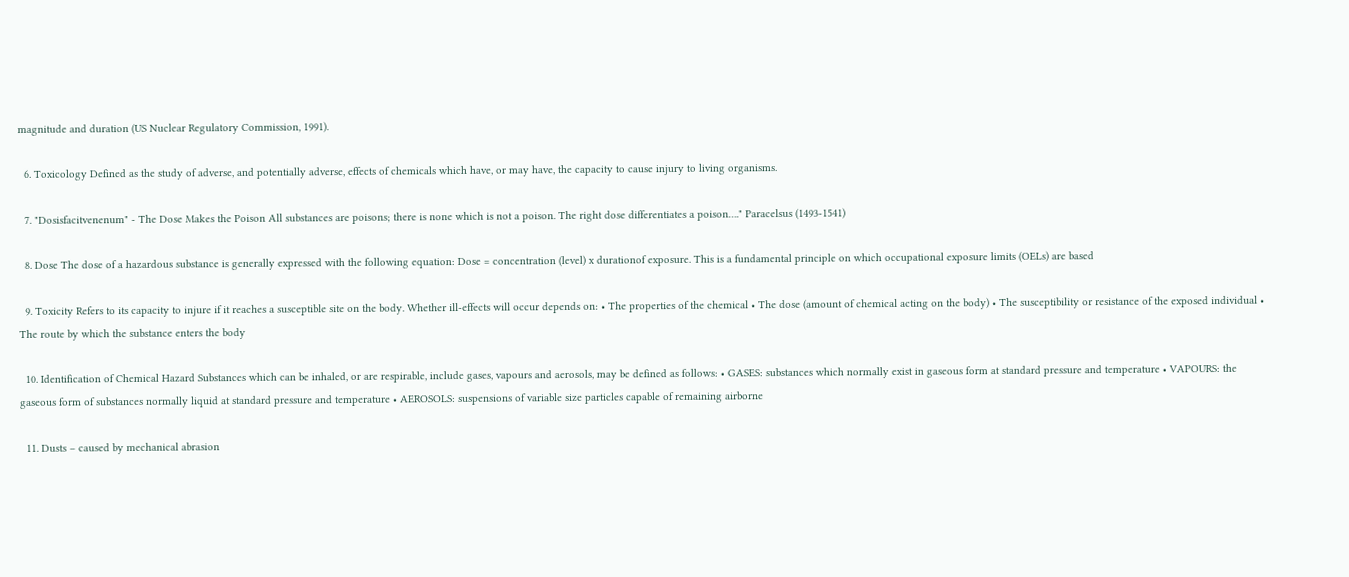magnitude and duration (US Nuclear Regulatory Commission, 1991).

  6. Toxicology Defined as the study of adverse, and potentially adverse, effects of chemicals which have, or may have, the capacity to cause injury to living organisms.

  7. "Dosisfacitvenenum" - The Dose Makes the Poison All substances are poisons; there is none which is not a poison. The right dose differentiates a poison…." Paracelsus (1493-1541)

  8. Dose The dose of a hazardous substance is generally expressed with the following equation: Dose = concentration (level) x durationof exposure. This is a fundamental principle on which occupational exposure limits (OELs) are based

  9. Toxicity Refers to its capacity to injure if it reaches a susceptible site on the body. Whether ill-effects will occur depends on: • The properties of the chemical • The dose (amount of chemical acting on the body) • The susceptibility or resistance of the exposed individual • The route by which the substance enters the body

  10. Identification of Chemical Hazard Substances which can be inhaled, or are respirable, include gases, vapours and aerosols, may be defined as follows: • GASES: substances which normally exist in gaseous form at standard pressure and temperature • VAPOURS: the gaseous form of substances normally liquid at standard pressure and temperature • AEROSOLS: suspensions of variable size particles capable of remaining airborne

  11. Dusts – caused by mechanical abrasion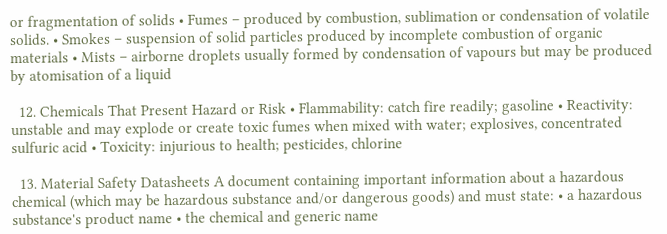or fragmentation of solids • Fumes – produced by combustion, sublimation or condensation of volatile solids. • Smokes – suspension of solid particles produced by incomplete combustion of organic materials • Mists – airborne droplets usually formed by condensation of vapours but may be produced by atomisation of a liquid

  12. Chemicals That Present Hazard or Risk • Flammability: catch fire readily; gasoline • Reactivity: unstable and may explode or create toxic fumes when mixed with water; explosives, concentrated sulfuric acid • Toxicity: injurious to health; pesticides, chlorine

  13. Material Safety Datasheets A document containing important information about a hazardous chemical (which may be hazardous substance and/or dangerous goods) and must state: • a hazardous substance's product name • the chemical and generic name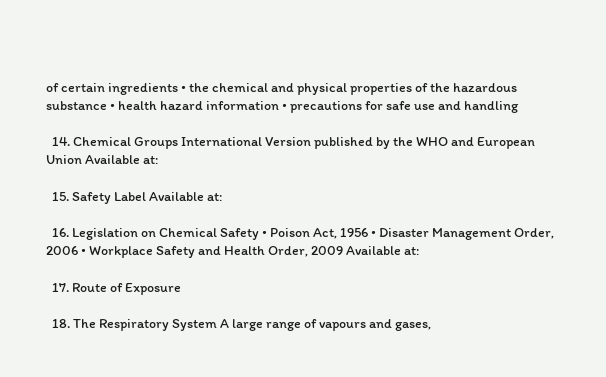of certain ingredients • the chemical and physical properties of the hazardous substance • health hazard information • precautions for safe use and handling

  14. Chemical Groups International Version published by the WHO and European Union Available at:

  15. Safety Label Available at:

  16. Legislation on Chemical Safety • Poison Act, 1956 • Disaster Management Order, 2006 • Workplace Safety and Health Order, 2009 Available at:

  17. Route of Exposure

  18. The Respiratory System A large range of vapours and gases,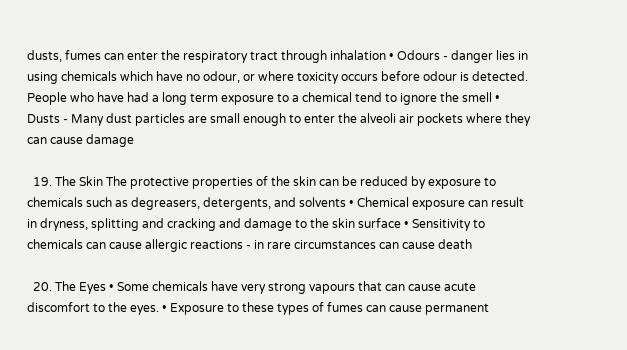dusts, fumes can enter the respiratory tract through inhalation • Odours - danger lies in using chemicals which have no odour, or where toxicity occurs before odour is detected. People who have had a long term exposure to a chemical tend to ignore the smell • Dusts - Many dust particles are small enough to enter the alveoli air pockets where they can cause damage

  19. The Skin The protective properties of the skin can be reduced by exposure to chemicals such as degreasers, detergents, and solvents • Chemical exposure can result in dryness, splitting and cracking and damage to the skin surface • Sensitivity to chemicals can cause allergic reactions - in rare circumstances can cause death

  20. The Eyes • Some chemicals have very strong vapours that can cause acute discomfort to the eyes. • Exposure to these types of fumes can cause permanent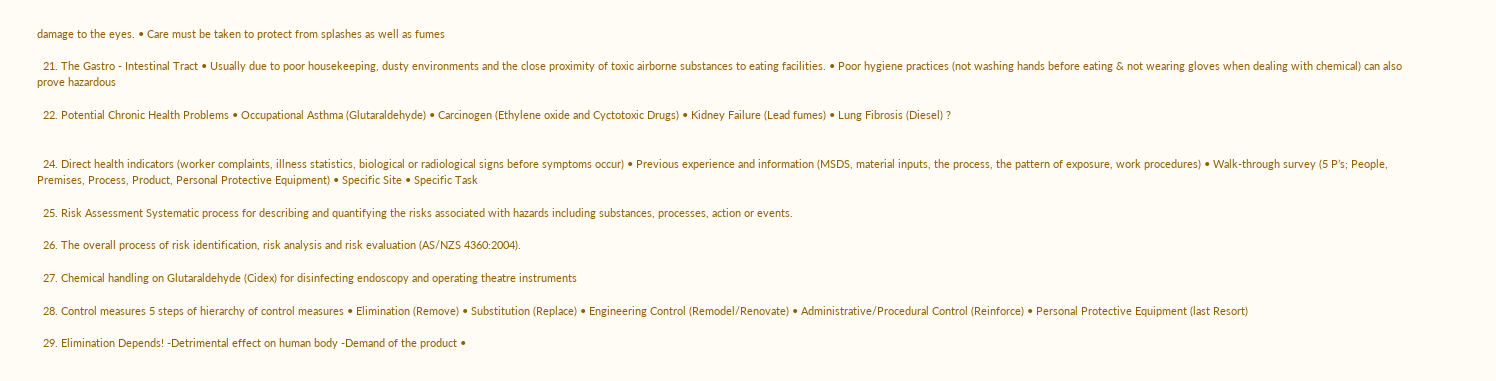damage to the eyes. • Care must be taken to protect from splashes as well as fumes

  21. The Gastro - Intestinal Tract • Usually due to poor housekeeping, dusty environments and the close proximity of toxic airborne substances to eating facilities. • Poor hygiene practices (not washing hands before eating & not wearing gloves when dealing with chemical) can also prove hazardous

  22. Potential Chronic Health Problems • Occupational Asthma (Glutaraldehyde) • Carcinogen (Ethylene oxide and Cyctotoxic Drugs) • Kidney Failure (Lead fumes) • Lung Fibrosis (Diesel) ?


  24. Direct health indicators (worker complaints, illness statistics, biological or radiological signs before symptoms occur) • Previous experience and information (MSDS, material inputs, the process, the pattern of exposure, work procedures) • Walk-through survey (5 P’s; People, Premises, Process, Product, Personal Protective Equipment) • Specific Site • Specific Task

  25. Risk Assessment Systematic process for describing and quantifying the risks associated with hazards including substances, processes, action or events.

  26. The overall process of risk identification, risk analysis and risk evaluation (AS/NZS 4360:2004).

  27. Chemical handling on Glutaraldehyde (Cidex) for disinfecting endoscopy and operating theatre instruments

  28. Control measures 5 steps of hierarchy of control measures • Elimination (Remove) • Substitution (Replace) • Engineering Control (Remodel/Renovate) • Administrative/Procedural Control (Reinforce) • Personal Protective Equipment (last Resort)

  29. Elimination Depends! -Detrimental effect on human body -Demand of the product •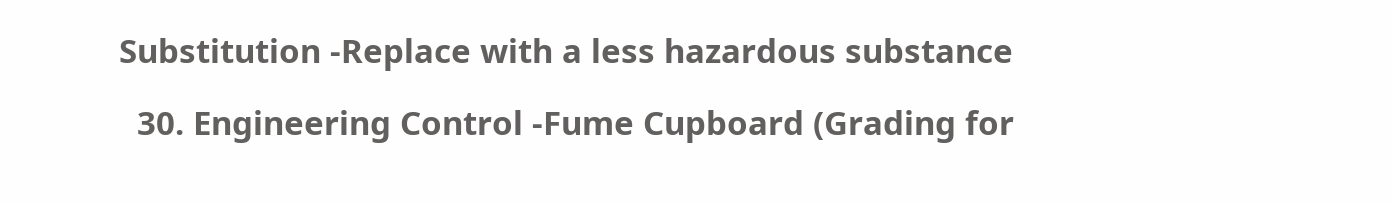Substitution -Replace with a less hazardous substance

  30. Engineering Control -Fume Cupboard (Grading for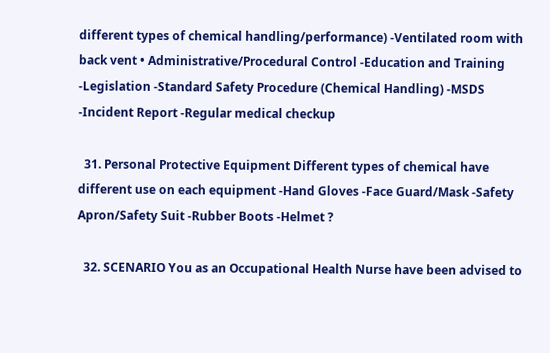different types of chemical handling/performance) -Ventilated room with back vent • Administrative/Procedural Control -Education and Training -Legislation -Standard Safety Procedure (Chemical Handling) -MSDS -Incident Report -Regular medical checkup

  31. Personal Protective Equipment Different types of chemical have different use on each equipment -Hand Gloves -Face Guard/Mask -Safety Apron/Safety Suit -Rubber Boots -Helmet ?

  32. SCENARIO You as an Occupational Health Nurse have been advised to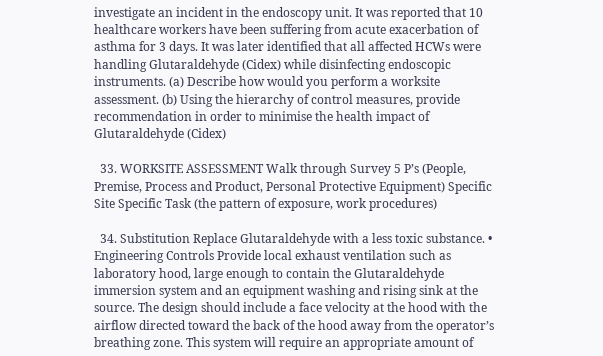investigate an incident in the endoscopy unit. It was reported that 10 healthcare workers have been suffering from acute exacerbation of asthma for 3 days. It was later identified that all affected HCWs were handling Glutaraldehyde (Cidex) while disinfecting endoscopic instruments. (a) Describe how would you perform a worksite assessment. (b) Using the hierarchy of control measures, provide recommendation in order to minimise the health impact of Glutaraldehyde (Cidex)

  33. WORKSITE ASSESSMENT Walk through Survey 5 P’s (People, Premise, Process and Product, Personal Protective Equipment) Specific Site Specific Task (the pattern of exposure, work procedures)

  34. Substitution Replace Glutaraldehyde with a less toxic substance. • Engineering Controls Provide local exhaust ventilation such as laboratory hood, large enough to contain the Glutaraldehyde immersion system and an equipment washing and rising sink at the source. The design should include a face velocity at the hood with the airflow directed toward the back of the hood away from the operator’s breathing zone. This system will require an appropriate amount of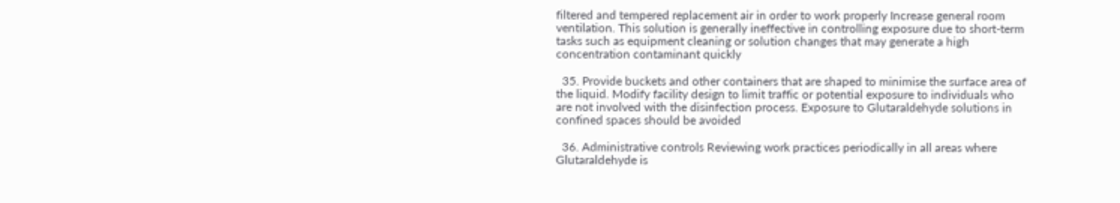filtered and tempered replacement air in order to work properly Increase general room ventilation. This solution is generally ineffective in controlling exposure due to short-term tasks such as equipment cleaning or solution changes that may generate a high concentration contaminant quickly

  35. Provide buckets and other containers that are shaped to minimise the surface area of the liquid. Modify facility design to limit traffic or potential exposure to individuals who are not involved with the disinfection process. Exposure to Glutaraldehyde solutions in confined spaces should be avoided

  36. Administrative controls Reviewing work practices periodically in all areas where Glutaraldehyde is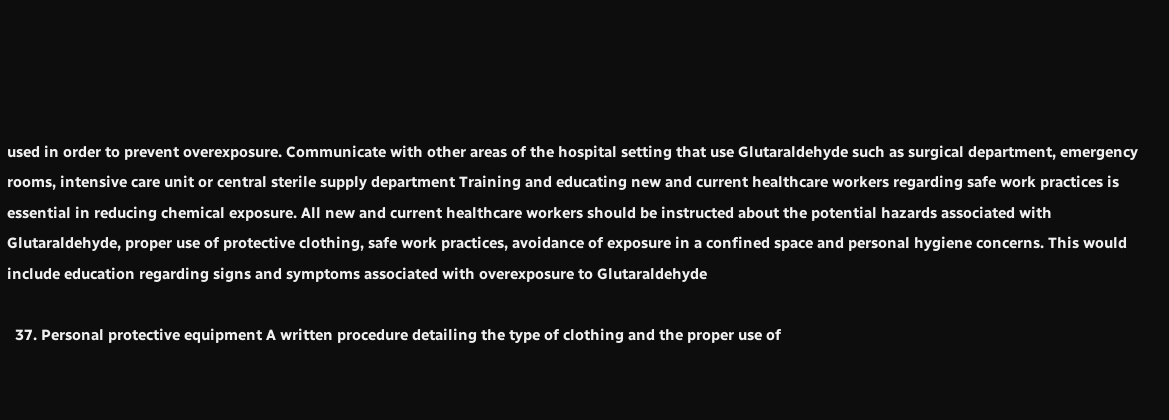used in order to prevent overexposure. Communicate with other areas of the hospital setting that use Glutaraldehyde such as surgical department, emergency rooms, intensive care unit or central sterile supply department Training and educating new and current healthcare workers regarding safe work practices is essential in reducing chemical exposure. All new and current healthcare workers should be instructed about the potential hazards associated with Glutaraldehyde, proper use of protective clothing, safe work practices, avoidance of exposure in a confined space and personal hygiene concerns. This would include education regarding signs and symptoms associated with overexposure to Glutaraldehyde

  37. Personal protective equipment A written procedure detailing the type of clothing and the proper use of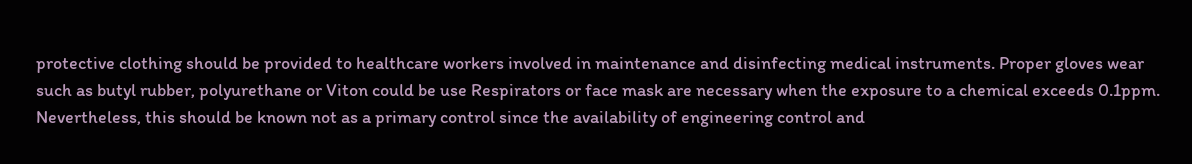protective clothing should be provided to healthcare workers involved in maintenance and disinfecting medical instruments. Proper gloves wear such as butyl rubber, polyurethane or Viton could be use Respirators or face mask are necessary when the exposure to a chemical exceeds 0.1ppm. Nevertheless, this should be known not as a primary control since the availability of engineering control and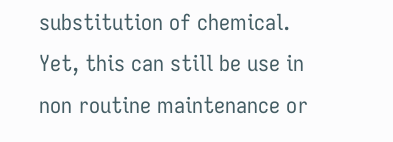substitution of chemical. Yet, this can still be use in non routine maintenance or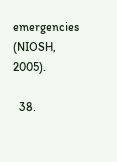emergencies (NIOSH, 2005).

  38.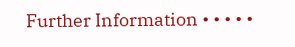Further Information • • • • •